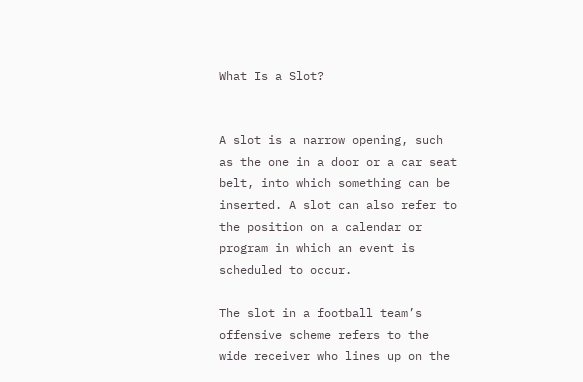What Is a Slot?


A slot is a narrow opening, such as the one in a door or a car seat belt, into which something can be inserted. A slot can also refer to the position on a calendar or program in which an event is scheduled to occur.

The slot in a football team’s offensive scheme refers to the wide receiver who lines up on the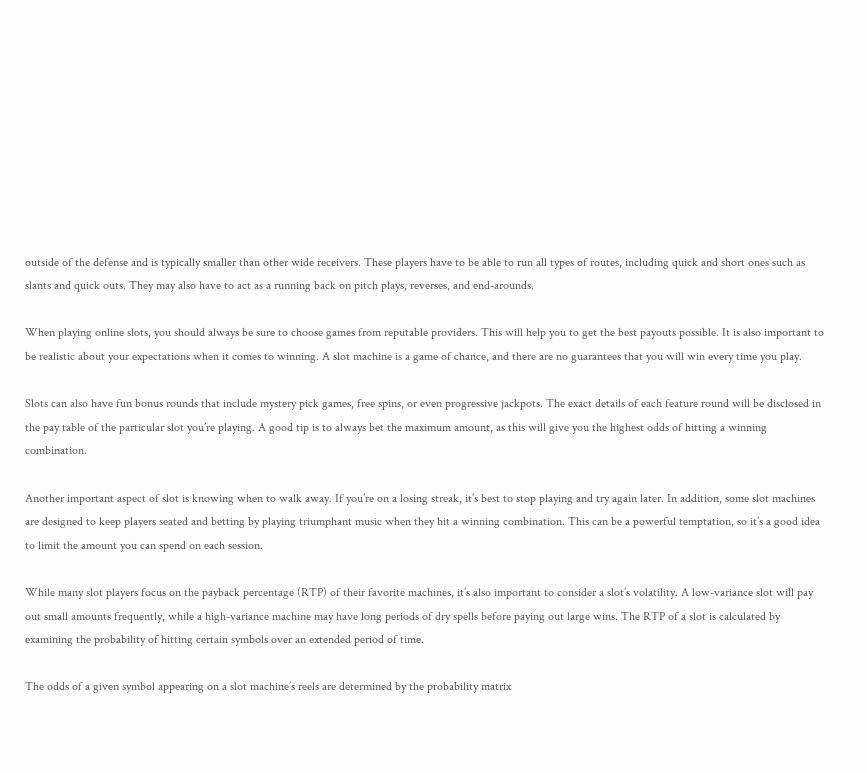outside of the defense and is typically smaller than other wide receivers. These players have to be able to run all types of routes, including quick and short ones such as slants and quick outs. They may also have to act as a running back on pitch plays, reverses, and end-arounds.

When playing online slots, you should always be sure to choose games from reputable providers. This will help you to get the best payouts possible. It is also important to be realistic about your expectations when it comes to winning. A slot machine is a game of chance, and there are no guarantees that you will win every time you play.

Slots can also have fun bonus rounds that include mystery pick games, free spins, or even progressive jackpots. The exact details of each feature round will be disclosed in the pay table of the particular slot you’re playing. A good tip is to always bet the maximum amount, as this will give you the highest odds of hitting a winning combination.

Another important aspect of slot is knowing when to walk away. If you’re on a losing streak, it’s best to stop playing and try again later. In addition, some slot machines are designed to keep players seated and betting by playing triumphant music when they hit a winning combination. This can be a powerful temptation, so it’s a good idea to limit the amount you can spend on each session.

While many slot players focus on the payback percentage (RTP) of their favorite machines, it’s also important to consider a slot’s volatility. A low-variance slot will pay out small amounts frequently, while a high-variance machine may have long periods of dry spells before paying out large wins. The RTP of a slot is calculated by examining the probability of hitting certain symbols over an extended period of time.

The odds of a given symbol appearing on a slot machine’s reels are determined by the probability matrix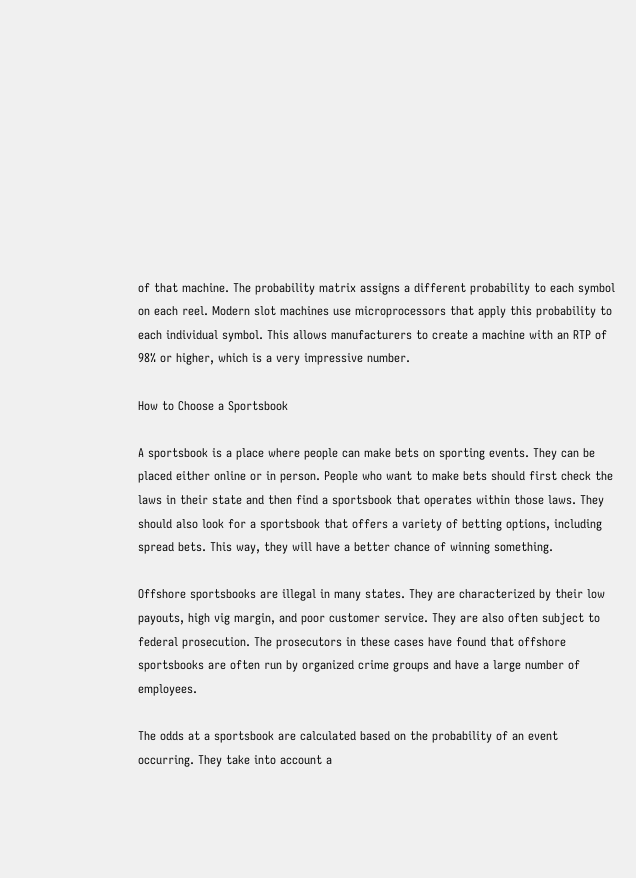of that machine. The probability matrix assigns a different probability to each symbol on each reel. Modern slot machines use microprocessors that apply this probability to each individual symbol. This allows manufacturers to create a machine with an RTP of 98% or higher, which is a very impressive number.

How to Choose a Sportsbook

A sportsbook is a place where people can make bets on sporting events. They can be placed either online or in person. People who want to make bets should first check the laws in their state and then find a sportsbook that operates within those laws. They should also look for a sportsbook that offers a variety of betting options, including spread bets. This way, they will have a better chance of winning something.

Offshore sportsbooks are illegal in many states. They are characterized by their low payouts, high vig margin, and poor customer service. They are also often subject to federal prosecution. The prosecutors in these cases have found that offshore sportsbooks are often run by organized crime groups and have a large number of employees.

The odds at a sportsbook are calculated based on the probability of an event occurring. They take into account a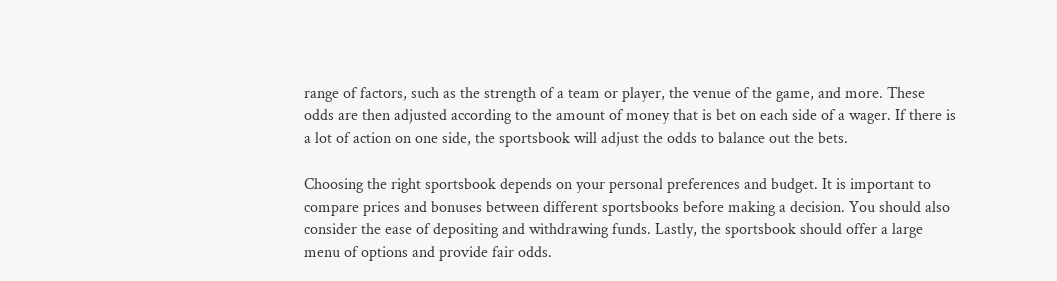range of factors, such as the strength of a team or player, the venue of the game, and more. These odds are then adjusted according to the amount of money that is bet on each side of a wager. If there is a lot of action on one side, the sportsbook will adjust the odds to balance out the bets.

Choosing the right sportsbook depends on your personal preferences and budget. It is important to compare prices and bonuses between different sportsbooks before making a decision. You should also consider the ease of depositing and withdrawing funds. Lastly, the sportsbook should offer a large menu of options and provide fair odds.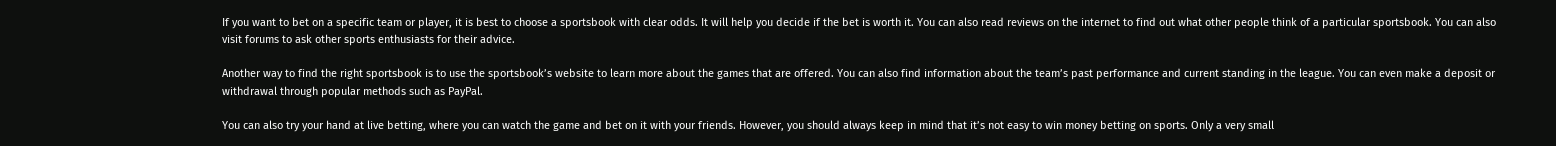If you want to bet on a specific team or player, it is best to choose a sportsbook with clear odds. It will help you decide if the bet is worth it. You can also read reviews on the internet to find out what other people think of a particular sportsbook. You can also visit forums to ask other sports enthusiasts for their advice.

Another way to find the right sportsbook is to use the sportsbook’s website to learn more about the games that are offered. You can also find information about the team’s past performance and current standing in the league. You can even make a deposit or withdrawal through popular methods such as PayPal.

You can also try your hand at live betting, where you can watch the game and bet on it with your friends. However, you should always keep in mind that it’s not easy to win money betting on sports. Only a very small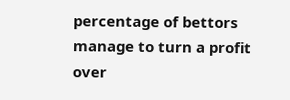percentage of bettors manage to turn a profit over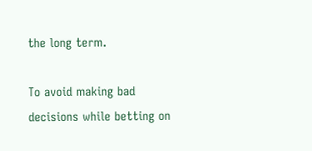the long term.

To avoid making bad decisions while betting on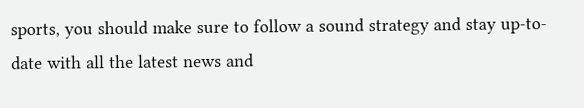sports, you should make sure to follow a sound strategy and stay up-to-date with all the latest news and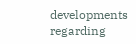developments regarding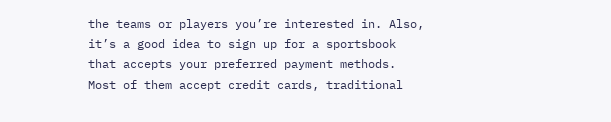the teams or players you’re interested in. Also, it’s a good idea to sign up for a sportsbook that accepts your preferred payment methods. Most of them accept credit cards, traditional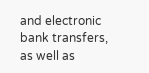and electronic bank transfers, as well as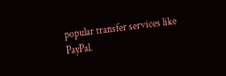popular transfer services like PayPal.